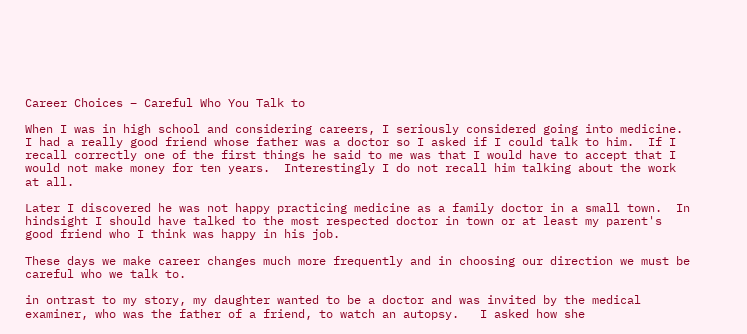Career Choices – Careful Who You Talk to

When I was in high school and considering careers, I seriously considered going into medicine.  I had a really good friend whose father was a doctor so I asked if I could talk to him.  If I recall correctly one of the first things he said to me was that I would have to accept that I would not make money for ten years.  Interestingly I do not recall him talking about the work at all.

Later I discovered he was not happy practicing medicine as a family doctor in a small town.  In hindsight I should have talked to the most respected doctor in town or at least my parent's good friend who I think was happy in his job.

These days we make career changes much more frequently and in choosing our direction we must be careful who we talk to.

in ontrast to my story, my daughter wanted to be a doctor and was invited by the medical examiner, who was the father of a friend, to watch an autopsy.   I asked how she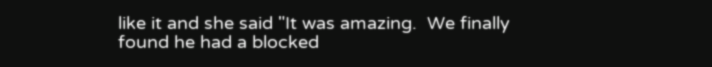like it and she said "It was amazing.  We finally found he had a blocked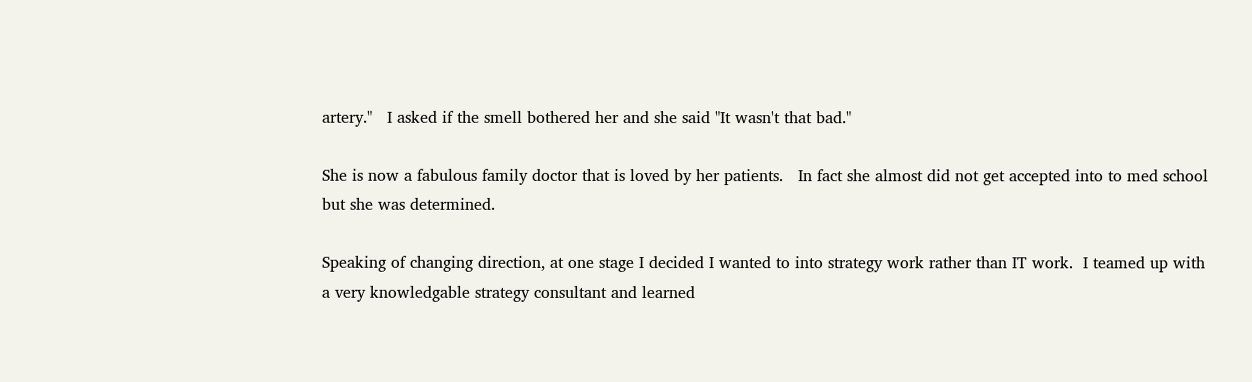artery."   I asked if the smell bothered her and she said "It wasn't that bad."

She is now a fabulous family doctor that is loved by her patients.   In fact she almost did not get accepted into to med school but she was determined.

Speaking of changing direction, at one stage I decided I wanted to into strategy work rather than IT work.  I teamed up with a very knowledgable strategy consultant and learned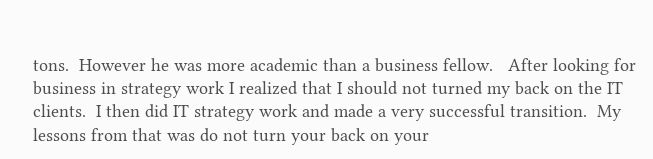tons.  However he was more academic than a business fellow.   After looking for business in strategy work I realized that I should not turned my back on the IT clients.  I then did IT strategy work and made a very successful transition.  My lessons from that was do not turn your back on your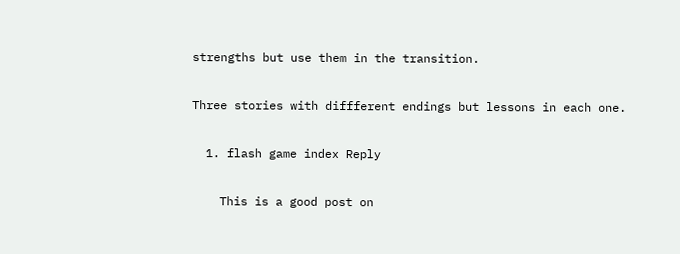strengths but use them in the transition.

Three stories with diffferent endings but lessons in each one.

  1. flash game index Reply

    This is a good post on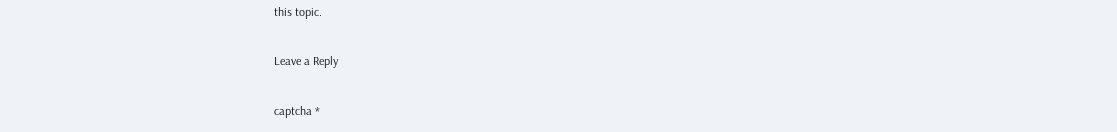this topic.

Leave a Reply

captcha *